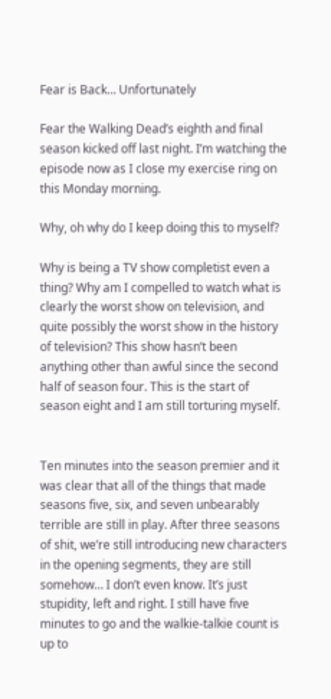Fear is Back… Unfortunately

Fear the Walking Dead’s eighth and final season kicked off last night. I’m watching the episode now as I close my exercise ring on this Monday morning.

Why, oh why do I keep doing this to myself?

Why is being a TV show completist even a thing? Why am I compelled to watch what is clearly the worst show on television, and quite possibly the worst show in the history of television? This show hasn’t been anything other than awful since the second half of season four. This is the start of season eight and I am still torturing myself.


Ten minutes into the season premier and it was clear that all of the things that made seasons five, six, and seven unbearably terrible are still in play. After three seasons of shit, we’re still introducing new characters in the opening segments, they are still somehow… I don’t even know. It’s just stupidity, left and right. I still have five minutes to go and the walkie-talkie count is up to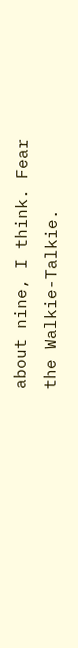about nine, I think. Fear the Walkie-Talkie.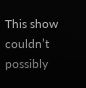This show couldn’t possibly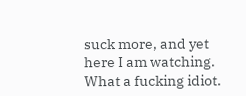suck more, and yet here I am watching. What a fucking idiot.